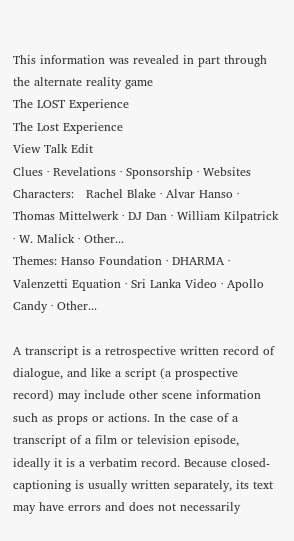This information was revealed in part through the alternate reality game
The LOST Experience
The Lost Experience
View Talk Edit
Clues · Revelations · Sponsorship · Websites
Characters:   Rachel Blake · Alvar Hanso · Thomas Mittelwerk · DJ Dan · William Kilpatrick · W. Malick · Other...
Themes: Hanso Foundation · DHARMA · Valenzetti Equation · Sri Lanka Video · Apollo Candy · Other...

A transcript is a retrospective written record of dialogue, and like a script (a prospective record) may include other scene information such as props or actions. In the case of a transcript of a film or television episode, ideally it is a verbatim record. Because closed-captioning is usually written separately, its text may have errors and does not necessarily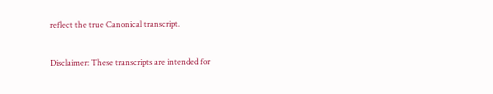reflect the true Canonical transcript.

Disclaimer: These transcripts are intended for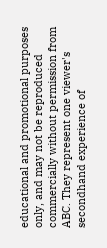educational and promotional purposes only, and may not be reproduced commercially without permission from ABC. They represent one viewer's secondhand experience of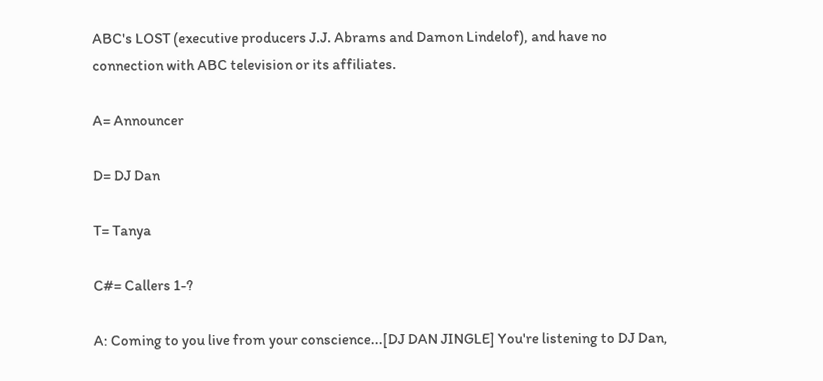ABC's LOST (executive producers J.J. Abrams and Damon Lindelof), and have no connection with ABC television or its affiliates.

A= Announcer

D= DJ Dan

T= Tanya

C#= Callers 1-?

A: Coming to you live from your conscience...[DJ DAN JINGLE] You're listening to DJ Dan,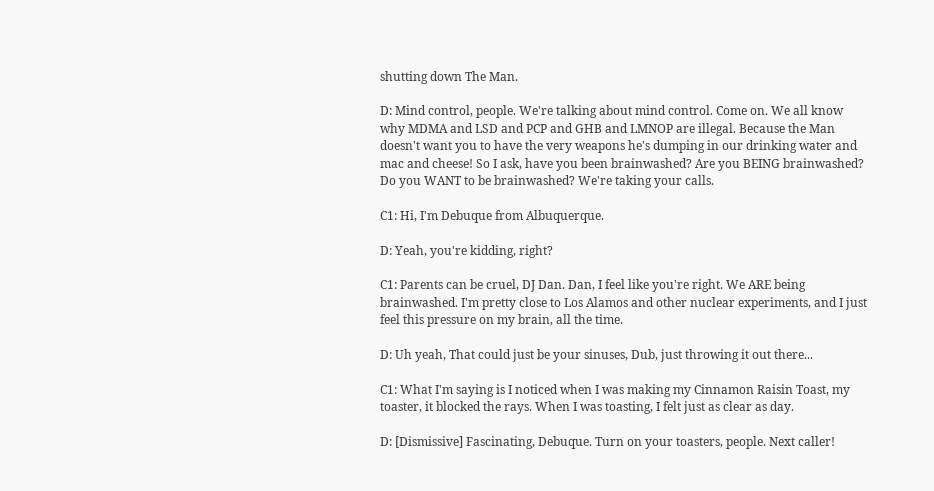shutting down The Man.

D: Mind control, people. We're talking about mind control. Come on. We all know why MDMA and LSD and PCP and GHB and LMNOP are illegal. Because the Man doesn't want you to have the very weapons he's dumping in our drinking water and mac and cheese! So I ask, have you been brainwashed? Are you BEING brainwashed? Do you WANT to be brainwashed? We're taking your calls.

C1: Hi, I'm Debuque from Albuquerque.

D: Yeah, you're kidding, right?

C1: Parents can be cruel, DJ Dan. Dan, I feel like you're right. We ARE being brainwashed. I'm pretty close to Los Alamos and other nuclear experiments, and I just feel this pressure on my brain, all the time.

D: Uh yeah, That could just be your sinuses, Dub, just throwing it out there...

C1: What I'm saying is I noticed when I was making my Cinnamon Raisin Toast, my toaster, it blocked the rays. When I was toasting, I felt just as clear as day.

D: [Dismissive] Fascinating, Debuque. Turn on your toasters, people. Next caller!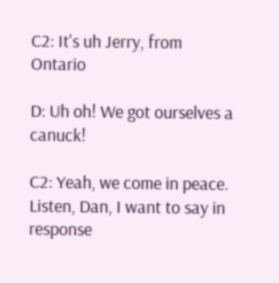C2: It's uh Jerry, from Ontario

D: Uh oh! We got ourselves a canuck!

C2: Yeah, we come in peace. Listen, Dan, I want to say in response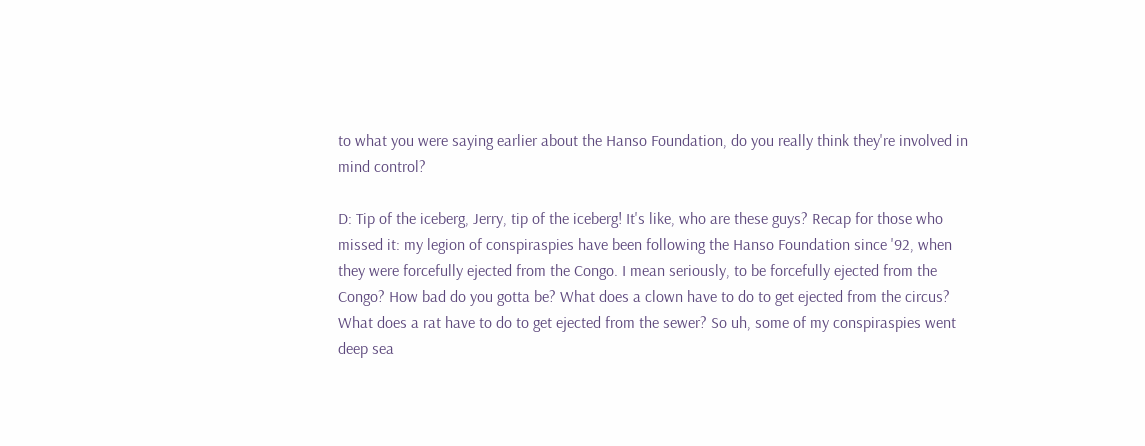to what you were saying earlier about the Hanso Foundation, do you really think they're involved in mind control?

D: Tip of the iceberg, Jerry, tip of the iceberg! It's like, who are these guys? Recap for those who missed it: my legion of conspiraspies have been following the Hanso Foundation since '92, when they were forcefully ejected from the Congo. I mean seriously, to be forcefully ejected from the Congo? How bad do you gotta be? What does a clown have to do to get ejected from the circus? What does a rat have to do to get ejected from the sewer? So uh, some of my conspiraspies went deep sea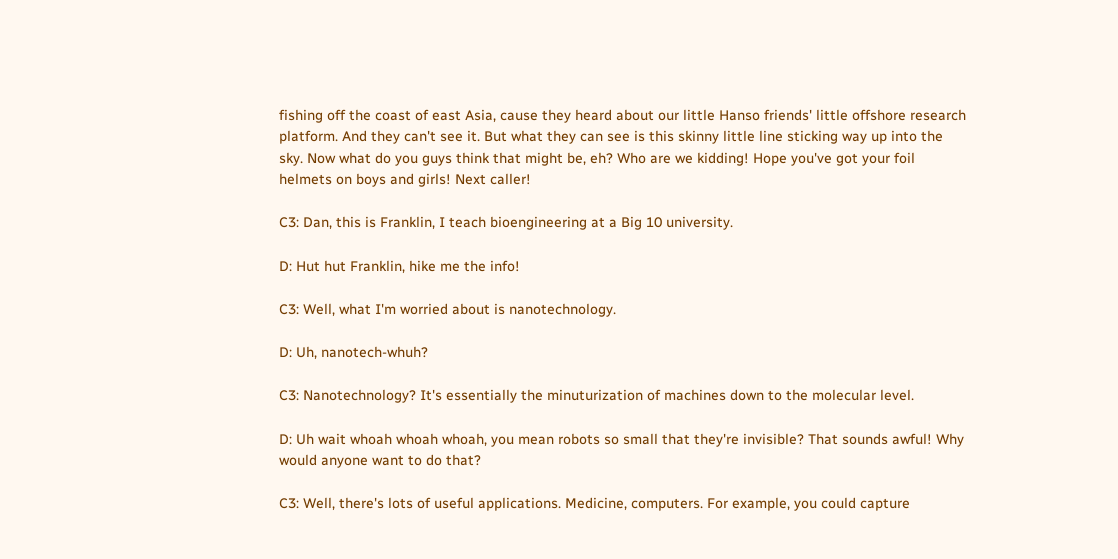fishing off the coast of east Asia, cause they heard about our little Hanso friends' little offshore research platform. And they can't see it. But what they can see is this skinny little line sticking way up into the sky. Now what do you guys think that might be, eh? Who are we kidding! Hope you've got your foil helmets on boys and girls! Next caller!

C3: Dan, this is Franklin, I teach bioengineering at a Big 10 university.

D: Hut hut Franklin, hike me the info!

C3: Well, what I'm worried about is nanotechnology.

D: Uh, nanotech-whuh?

C3: Nanotechnology? It's essentially the minuturization of machines down to the molecular level.

D: Uh wait whoah whoah whoah, you mean robots so small that they're invisible? That sounds awful! Why would anyone want to do that?

C3: Well, there's lots of useful applications. Medicine, computers. For example, you could capture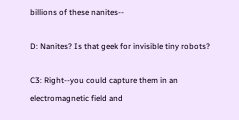billions of these nanites--

D: Nanites? Is that geek for invisible tiny robots?

C3: Right--you could capture them in an electromagnetic field and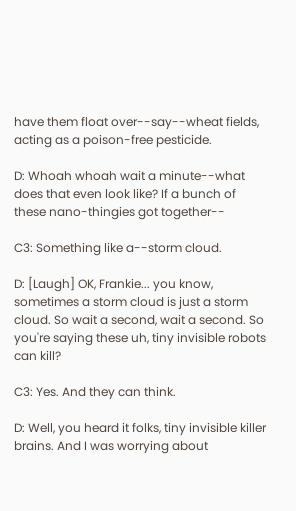have them float over--say--wheat fields, acting as a poison-free pesticide.

D: Whoah whoah wait a minute--what does that even look like? If a bunch of these nano-thingies got together--

C3: Something like a--storm cloud.

D: [Laugh] OK, Frankie... you know, sometimes a storm cloud is just a storm cloud. So wait a second, wait a second. So you're saying these uh, tiny invisible robots can kill?

C3: Yes. And they can think.

D: Well, you heard it folks, tiny invisible killer brains. And I was worrying about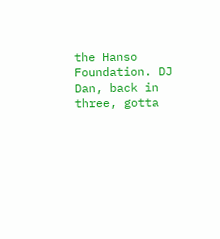the Hanso Foundation. DJ Dan, back in three, gotta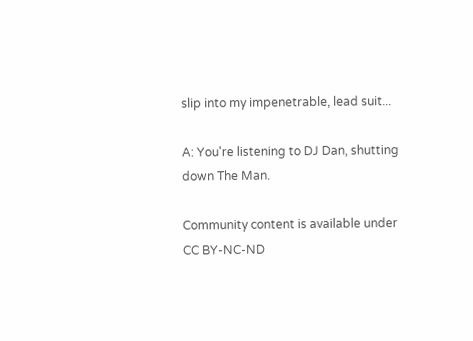slip into my impenetrable, lead suit...

A: You're listening to DJ Dan, shutting down The Man.

Community content is available under CC BY-NC-ND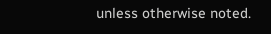unless otherwise noted.